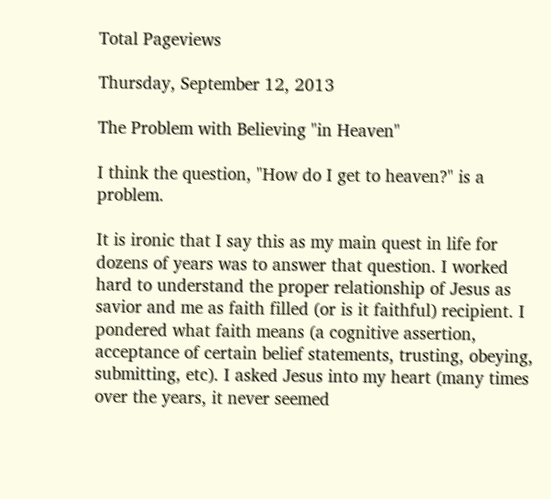Total Pageviews

Thursday, September 12, 2013

The Problem with Believing "in Heaven"

I think the question, "How do I get to heaven?" is a problem.

It is ironic that I say this as my main quest in life for dozens of years was to answer that question. I worked hard to understand the proper relationship of Jesus as savior and me as faith filled (or is it faithful) recipient. I pondered what faith means (a cognitive assertion, acceptance of certain belief statements, trusting, obeying, submitting, etc). I asked Jesus into my heart (many times over the years, it never seemed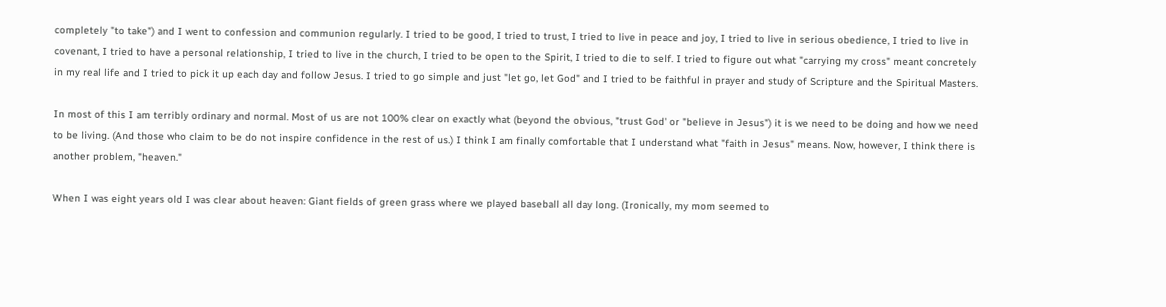completely "to take") and I went to confession and communion regularly. I tried to be good, I tried to trust, I tried to live in peace and joy, I tried to live in serious obedience, I tried to live in covenant, I tried to have a personal relationship, I tried to live in the church, I tried to be open to the Spirit, I tried to die to self. I tried to figure out what "carrying my cross" meant concretely in my real life and I tried to pick it up each day and follow Jesus. I tried to go simple and just "let go, let God" and I tried to be faithful in prayer and study of Scripture and the Spiritual Masters.

In most of this I am terribly ordinary and normal. Most of us are not 100% clear on exactly what (beyond the obvious, "trust God' or "believe in Jesus") it is we need to be doing and how we need to be living. (And those who claim to be do not inspire confidence in the rest of us.) I think I am finally comfortable that I understand what "faith in Jesus" means. Now, however, I think there is another problem, "heaven."

When I was eight years old I was clear about heaven: Giant fields of green grass where we played baseball all day long. (Ironically, my mom seemed to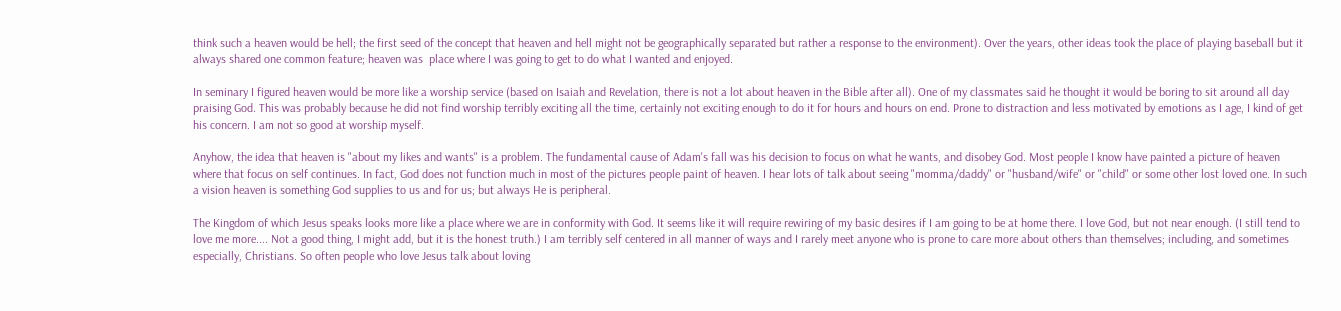think such a heaven would be hell; the first seed of the concept that heaven and hell might not be geographically separated but rather a response to the environment). Over the years, other ideas took the place of playing baseball but it always shared one common feature; heaven was  place where I was going to get to do what I wanted and enjoyed.

In seminary I figured heaven would be more like a worship service (based on Isaiah and Revelation, there is not a lot about heaven in the Bible after all). One of my classmates said he thought it would be boring to sit around all day praising God. This was probably because he did not find worship terribly exciting all the time, certainly not exciting enough to do it for hours and hours on end. Prone to distraction and less motivated by emotions as I age, I kind of get his concern. I am not so good at worship myself.

Anyhow, the idea that heaven is "about my likes and wants" is a problem. The fundamental cause of Adam's fall was his decision to focus on what he wants, and disobey God. Most people I know have painted a picture of heaven where that focus on self continues. In fact, God does not function much in most of the pictures people paint of heaven. I hear lots of talk about seeing "momma/daddy" or "husband/wife" or "child" or some other lost loved one. In such a vision heaven is something God supplies to us and for us; but always He is peripheral.

The Kingdom of which Jesus speaks looks more like a place where we are in conformity with God. It seems like it will require rewiring of my basic desires if I am going to be at home there. I love God, but not near enough. (I still tend to love me more.... Not a good thing, I might add, but it is the honest truth.) I am terribly self centered in all manner of ways and I rarely meet anyone who is prone to care more about others than themselves; including, and sometimes especially, Christians. So often people who love Jesus talk about loving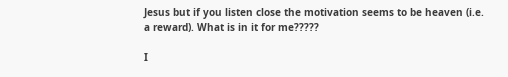Jesus but if you listen close the motivation seems to be heaven (i.e. a reward). What is in it for me?????

I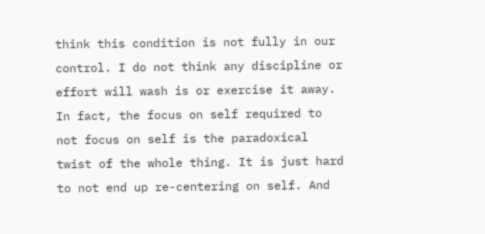think this condition is not fully in our control. I do not think any discipline or effort will wash is or exercise it away. In fact, the focus on self required to not focus on self is the paradoxical twist of the whole thing. It is just hard to not end up re-centering on self. And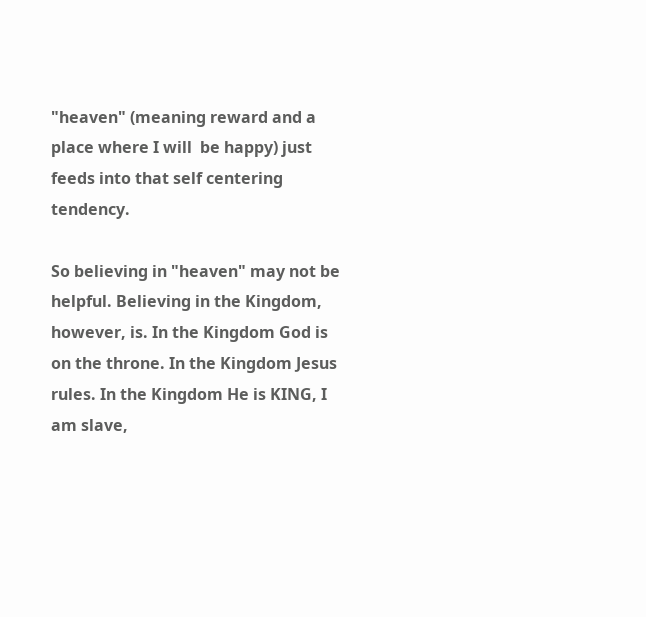"heaven" (meaning reward and a place where I will  be happy) just feeds into that self centering tendency.

So believing in "heaven" may not be helpful. Believing in the Kingdom, however, is. In the Kingdom God is on the throne. In the Kingdom Jesus rules. In the Kingdom He is KING, I am slave,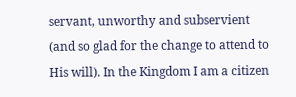servant, unworthy and subservient (and so glad for the change to attend to His will). In the Kingdom I am a citizen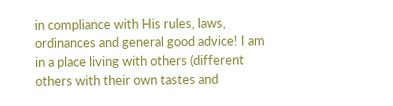in compliance with His rules, laws, ordinances and general good advice! I am in a place living with others (different others with their own tastes and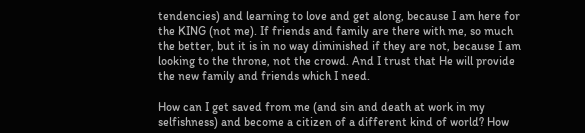tendencies) and learning to love and get along, because I am here for the KING (not me). If friends and family are there with me, so much the better, but it is in no way diminished if they are not, because I am looking to the throne, not the crowd. And I trust that He will provide the new family and friends which I need.

How can I get saved from me (and sin and death at work in my selfishness) and become a citizen of a different kind of world? How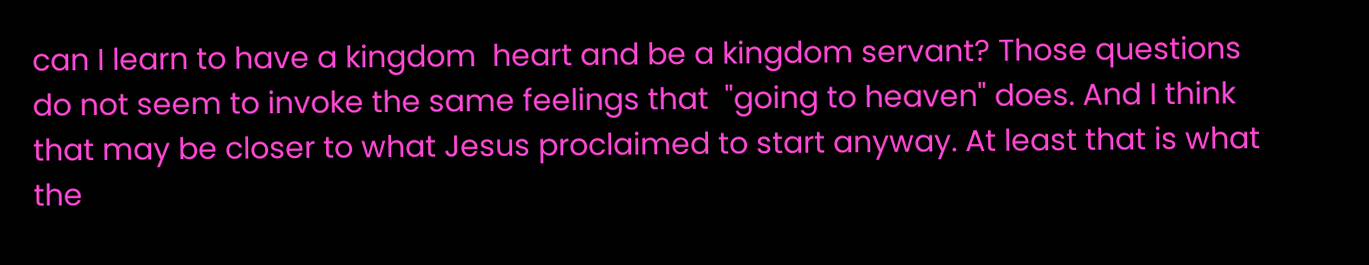can I learn to have a kingdom  heart and be a kingdom servant? Those questions do not seem to invoke the same feelings that  "going to heaven" does. And I think that may be closer to what Jesus proclaimed to start anyway. At least that is what the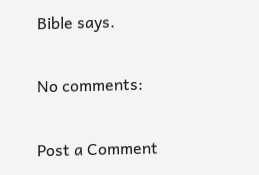Bible says.

No comments:

Post a Comment